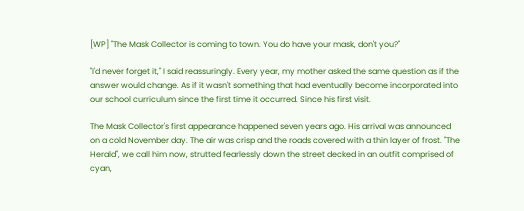[WP] "The Mask Collector is coming to town. You do have your mask, don't you?"

"I'd never forget it," I said reassuringly. Every year, my mother asked the same question as if the answer would change. As if it wasn't something that had eventually become incorporated into our school curriculum since the first time it occurred. Since his first visit.

The Mask Collector's first appearance happened seven years ago. His arrival was announced on a cold November day. The air was crisp and the roads covered with a thin layer of frost. "The Herald", we call him now, strutted fearlessly down the street decked in an outfit comprised of cyan,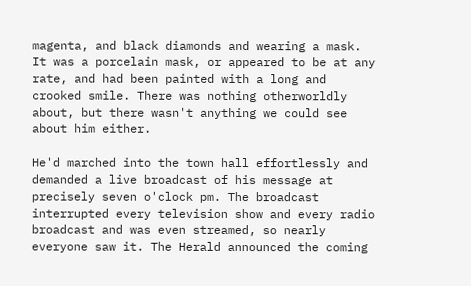magenta, and black diamonds and wearing a mask. It was a porcelain mask, or appeared to be at any rate, and had been painted with a long and crooked smile. There was nothing otherworldly about, but there wasn't anything we could see about him either.

He'd marched into the town hall effortlessly and demanded a live broadcast of his message at precisely seven o'clock pm. The broadcast interrupted every television show and every radio broadcast and was even streamed, so nearly everyone saw it. The Herald announced the coming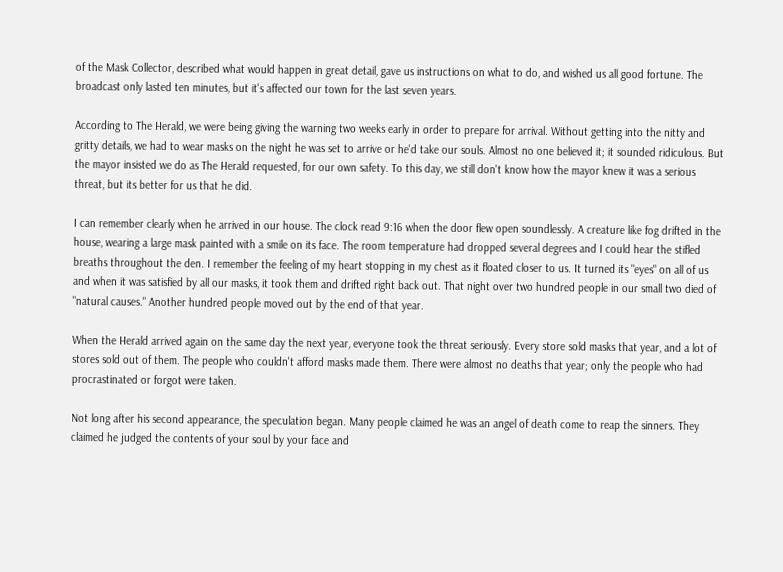of the Mask Collector, described what would happen in great detail, gave us instructions on what to do, and wished us all good fortune. The broadcast only lasted ten minutes, but it's affected our town for the last seven years.

According to The Herald, we were being giving the warning two weeks early in order to prepare for arrival. Without getting into the nitty and gritty details, we had to wear masks on the night he was set to arrive or he'd take our souls. Almost no one believed it; it sounded ridiculous. But the mayor insisted we do as The Herald requested, for our own safety. To this day, we still don't know how the mayor knew it was a serious threat, but its better for us that he did.

I can remember clearly when he arrived in our house. The clock read 9:16 when the door flew open soundlessly. A creature like fog drifted in the house, wearing a large mask painted with a smile on its face. The room temperature had dropped several degrees and I could hear the stifled breaths throughout the den. I remember the feeling of my heart stopping in my chest as it floated closer to us. It turned its "eyes" on all of us and when it was satisfied by all our masks, it took them and drifted right back out. That night over two hundred people in our small two died of "natural causes." Another hundred people moved out by the end of that year.

When the Herald arrived again on the same day the next year, everyone took the threat seriously. Every store sold masks that year, and a lot of stores sold out of them. The people who couldn't afford masks made them. There were almost no deaths that year; only the people who had procrastinated or forgot were taken.

Not long after his second appearance, the speculation began. Many people claimed he was an angel of death come to reap the sinners. They claimed he judged the contents of your soul by your face and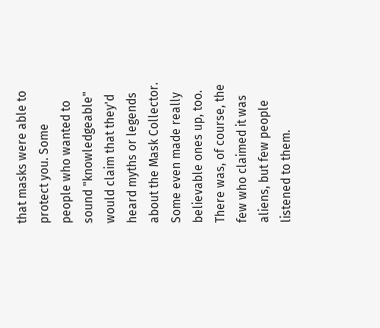that masks were able to protect you. Some people who wanted to sound "knowledgeable" would claim that they'd heard myths or legends about the Mask Collector. Some even made really believable ones up, too. There was, of course, the few who claimed it was aliens, but few people listened to them.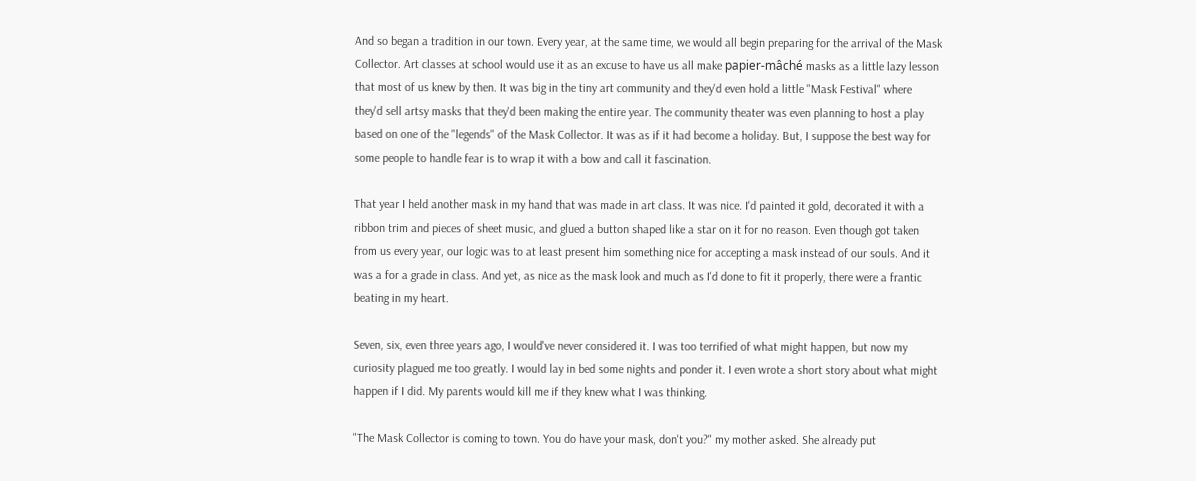And so began a tradition in our town. Every year, at the same time, we would all begin preparing for the arrival of the Mask Collector. Art classes at school would use it as an excuse to have us all make papier-mâché masks as a little lazy lesson that most of us knew by then. It was big in the tiny art community and they'd even hold a little "Mask Festival" where they'd sell artsy masks that they'd been making the entire year. The community theater was even planning to host a play based on one of the "legends" of the Mask Collector. It was as if it had become a holiday. But, I suppose the best way for some people to handle fear is to wrap it with a bow and call it fascination.

That year I held another mask in my hand that was made in art class. It was nice. I'd painted it gold, decorated it with a ribbon trim and pieces of sheet music, and glued a button shaped like a star on it for no reason. Even though got taken from us every year, our logic was to at least present him something nice for accepting a mask instead of our souls. And it was a for a grade in class. And yet, as nice as the mask look and much as I'd done to fit it properly, there were a frantic beating in my heart.

Seven, six, even three years ago, I would've never considered it. I was too terrified of what might happen, but now my curiosity plagued me too greatly. I would lay in bed some nights and ponder it. I even wrote a short story about what might happen if I did. My parents would kill me if they knew what I was thinking.

"The Mask Collector is coming to town. You do have your mask, don't you?" my mother asked. She already put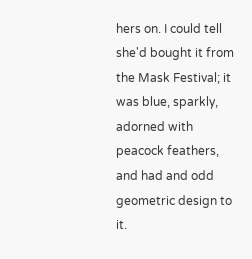hers on. I could tell she'd bought it from the Mask Festival; it was blue, sparkly, adorned with peacock feathers, and had and odd geometric design to it.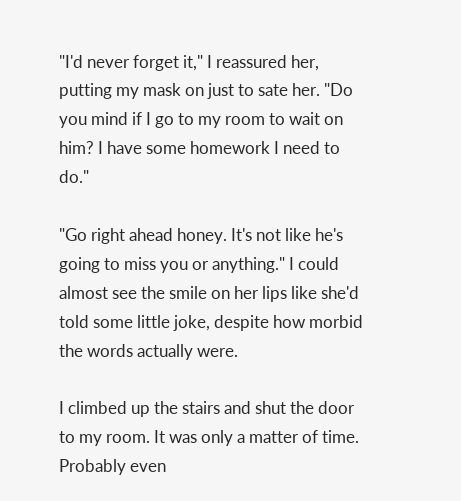"I'd never forget it," I reassured her, putting my mask on just to sate her. "Do you mind if I go to my room to wait on him? I have some homework I need to do."

"Go right ahead honey. It's not like he's going to miss you or anything." I could almost see the smile on her lips like she'd told some little joke, despite how morbid the words actually were.

I climbed up the stairs and shut the door to my room. It was only a matter of time. Probably even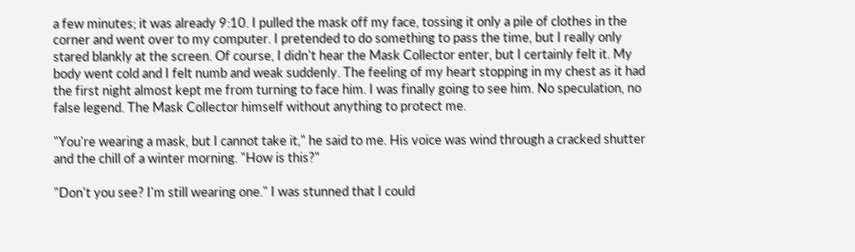a few minutes; it was already 9:10. I pulled the mask off my face, tossing it only a pile of clothes in the corner and went over to my computer. I pretended to do something to pass the time, but I really only stared blankly at the screen. Of course, I didn't hear the Mask Collector enter, but I certainly felt it. My body went cold and I felt numb and weak suddenly. The feeling of my heart stopping in my chest as it had the first night almost kept me from turning to face him. I was finally going to see him. No speculation, no false legend. The Mask Collector himself without anything to protect me.

"You're wearing a mask, but I cannot take it," he said to me. His voice was wind through a cracked shutter and the chill of a winter morning. "How is this?"

"Don't you see? I'm still wearing one." I was stunned that I could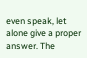even speak, let alone give a proper answer. The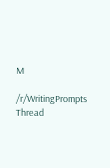M

/r/WritingPrompts Thread